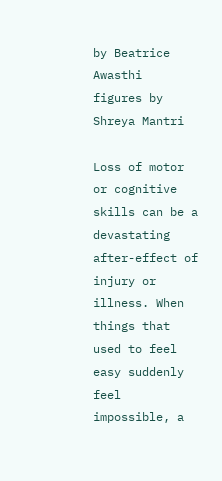by Beatrice Awasthi
figures by Shreya Mantri

Loss of motor or cognitive skills can be a devastating after-effect of injury or illness. When things that used to feel easy suddenly feel impossible, a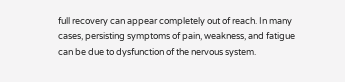full recovery can appear completely out of reach. In many cases, persisting symptoms of pain, weakness, and fatigue can be due to dysfunction of the nervous system.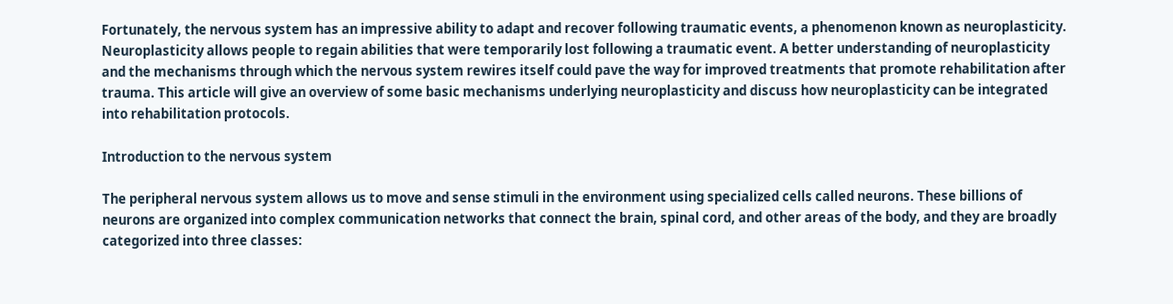Fortunately, the nervous system has an impressive ability to adapt and recover following traumatic events, a phenomenon known as neuroplasticity. Neuroplasticity allows people to regain abilities that were temporarily lost following a traumatic event. A better understanding of neuroplasticity and the mechanisms through which the nervous system rewires itself could pave the way for improved treatments that promote rehabilitation after trauma. This article will give an overview of some basic mechanisms underlying neuroplasticity and discuss how neuroplasticity can be integrated into rehabilitation protocols.

Introduction to the nervous system

The peripheral nervous system allows us to move and sense stimuli in the environment using specialized cells called neurons. These billions of neurons are organized into complex communication networks that connect the brain, spinal cord, and other areas of the body, and they are broadly categorized into three classes: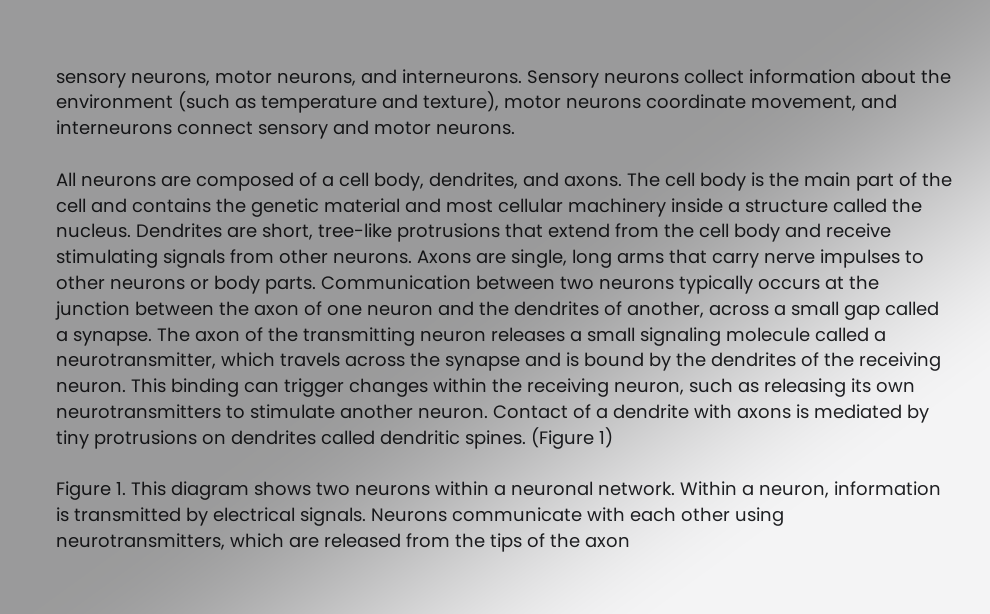sensory neurons, motor neurons, and interneurons. Sensory neurons collect information about the environment (such as temperature and texture), motor neurons coordinate movement, and interneurons connect sensory and motor neurons.

All neurons are composed of a cell body, dendrites, and axons. The cell body is the main part of the cell and contains the genetic material and most cellular machinery inside a structure called the nucleus. Dendrites are short, tree-like protrusions that extend from the cell body and receive stimulating signals from other neurons. Axons are single, long arms that carry nerve impulses to other neurons or body parts. Communication between two neurons typically occurs at the junction between the axon of one neuron and the dendrites of another, across a small gap called a synapse. The axon of the transmitting neuron releases a small signaling molecule called a neurotransmitter, which travels across the synapse and is bound by the dendrites of the receiving neuron. This binding can trigger changes within the receiving neuron, such as releasing its own neurotransmitters to stimulate another neuron. Contact of a dendrite with axons is mediated by tiny protrusions on dendrites called dendritic spines. (Figure 1)

Figure 1. This diagram shows two neurons within a neuronal network. Within a neuron, information is transmitted by electrical signals. Neurons communicate with each other using neurotransmitters, which are released from the tips of the axon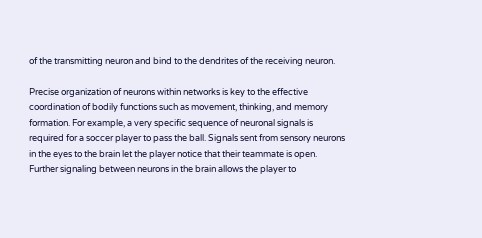of the transmitting neuron and bind to the dendrites of the receiving neuron.

Precise organization of neurons within networks is key to the effective coordination of bodily functions such as movement, thinking, and memory formation. For example, a very specific sequence of neuronal signals is required for a soccer player to pass the ball. Signals sent from sensory neurons in the eyes to the brain let the player notice that their teammate is open. Further signaling between neurons in the brain allows the player to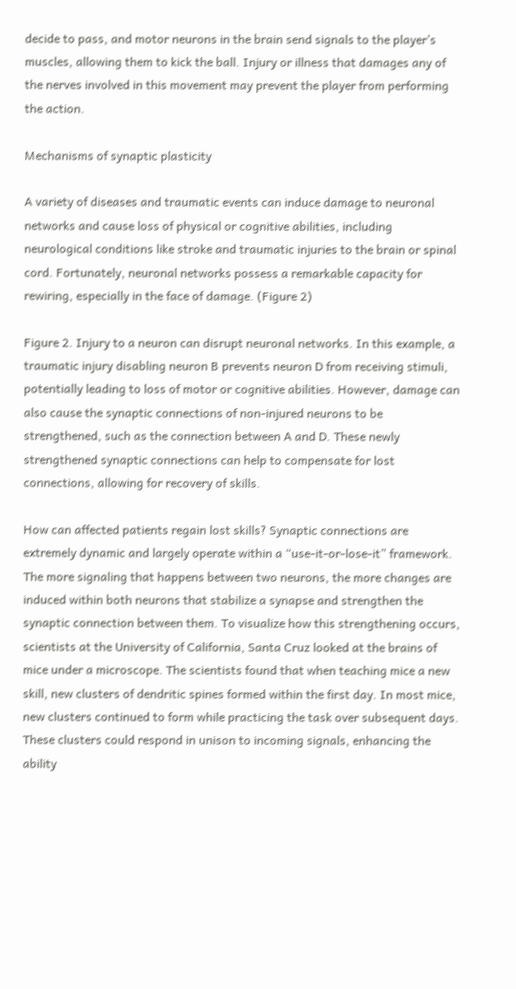decide to pass, and motor neurons in the brain send signals to the player’s muscles, allowing them to kick the ball. Injury or illness that damages any of the nerves involved in this movement may prevent the player from performing the action.

Mechanisms of synaptic plasticity

A variety of diseases and traumatic events can induce damage to neuronal networks and cause loss of physical or cognitive abilities, including neurological conditions like stroke and traumatic injuries to the brain or spinal cord. Fortunately, neuronal networks possess a remarkable capacity for rewiring, especially in the face of damage. (Figure 2)

Figure 2. Injury to a neuron can disrupt neuronal networks. In this example, a traumatic injury disabling neuron B prevents neuron D from receiving stimuli, potentially leading to loss of motor or cognitive abilities. However, damage can also cause the synaptic connections of non-injured neurons to be strengthened, such as the connection between A and D. These newly strengthened synaptic connections can help to compensate for lost connections, allowing for recovery of skills.

How can affected patients regain lost skills? Synaptic connections are extremely dynamic and largely operate within a “use-it-or-lose-it” framework. The more signaling that happens between two neurons, the more changes are induced within both neurons that stabilize a synapse and strengthen the synaptic connection between them. To visualize how this strengthening occurs, scientists at the University of California, Santa Cruz looked at the brains of mice under a microscope. The scientists found that when teaching mice a new skill, new clusters of dendritic spines formed within the first day. In most mice, new clusters continued to form while practicing the task over subsequent days. These clusters could respond in unison to incoming signals, enhancing the ability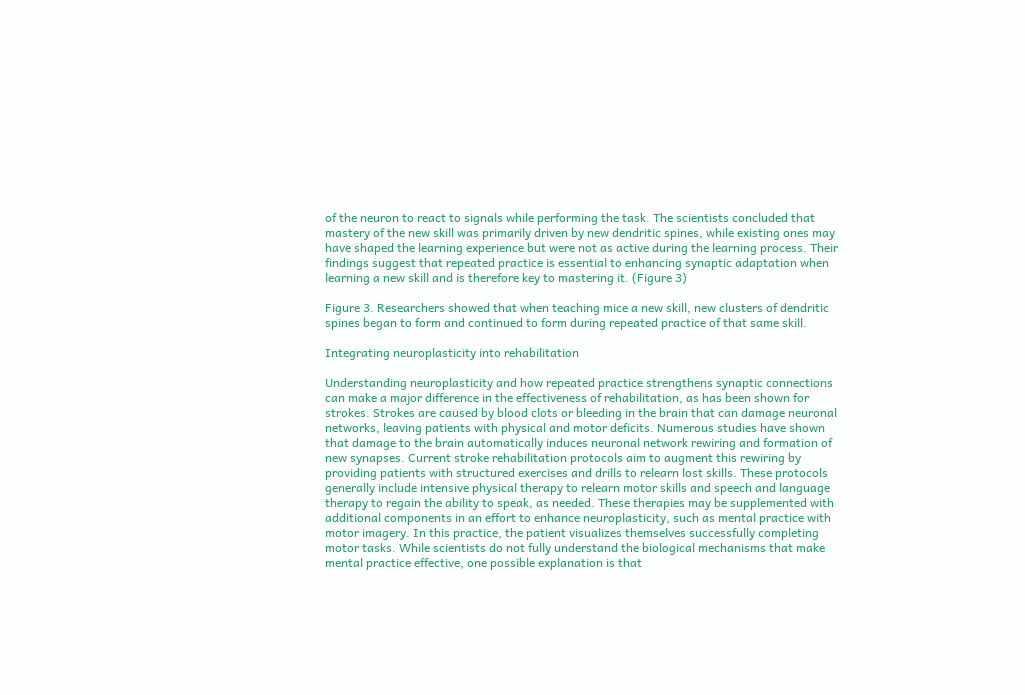of the neuron to react to signals while performing the task. The scientists concluded that mastery of the new skill was primarily driven by new dendritic spines, while existing ones may have shaped the learning experience but were not as active during the learning process. Their findings suggest that repeated practice is essential to enhancing synaptic adaptation when learning a new skill and is therefore key to mastering it. (Figure 3)

Figure 3. Researchers showed that when teaching mice a new skill, new clusters of dendritic spines began to form and continued to form during repeated practice of that same skill.

Integrating neuroplasticity into rehabilitation

Understanding neuroplasticity and how repeated practice strengthens synaptic connections can make a major difference in the effectiveness of rehabilitation, as has been shown for strokes. Strokes are caused by blood clots or bleeding in the brain that can damage neuronal networks, leaving patients with physical and motor deficits. Numerous studies have shown that damage to the brain automatically induces neuronal network rewiring and formation of new synapses. Current stroke rehabilitation protocols aim to augment this rewiring by providing patients with structured exercises and drills to relearn lost skills. These protocols generally include intensive physical therapy to relearn motor skills and speech and language therapy to regain the ability to speak, as needed. These therapies may be supplemented with additional components in an effort to enhance neuroplasticity, such as mental practice with motor imagery. In this practice, the patient visualizes themselves successfully completing motor tasks. While scientists do not fully understand the biological mechanisms that make mental practice effective, one possible explanation is that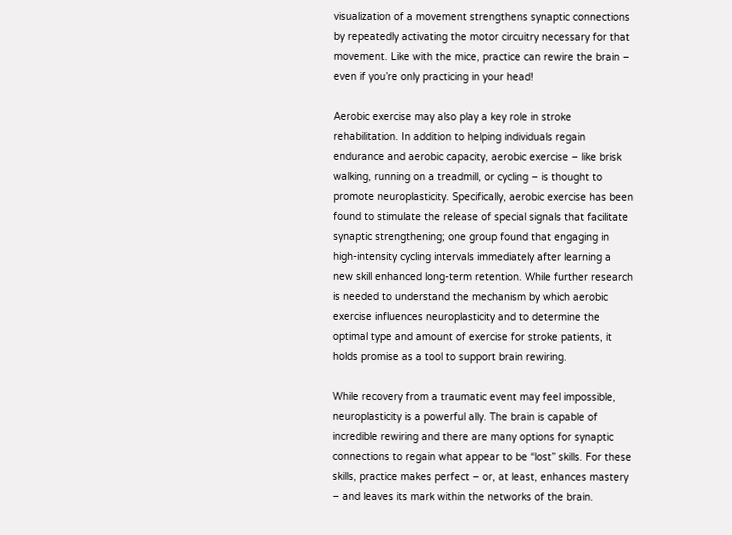visualization of a movement strengthens synaptic connections by repeatedly activating the motor circuitry necessary for that movement. Like with the mice, practice can rewire the brain – even if you’re only practicing in your head!

Aerobic exercise may also play a key role in stroke rehabilitation. In addition to helping individuals regain endurance and aerobic capacity, aerobic exercise – like brisk walking, running on a treadmill, or cycling – is thought to promote neuroplasticity. Specifically, aerobic exercise has been found to stimulate the release of special signals that facilitate synaptic strengthening; one group found that engaging in high-intensity cycling intervals immediately after learning a new skill enhanced long-term retention. While further research is needed to understand the mechanism by which aerobic exercise influences neuroplasticity and to determine the optimal type and amount of exercise for stroke patients, it holds promise as a tool to support brain rewiring.

While recovery from a traumatic event may feel impossible, neuroplasticity is a powerful ally. The brain is capable of incredible rewiring and there are many options for synaptic connections to regain what appear to be “lost” skills. For these skills, practice makes perfect – or, at least, enhances mastery – and leaves its mark within the networks of the brain.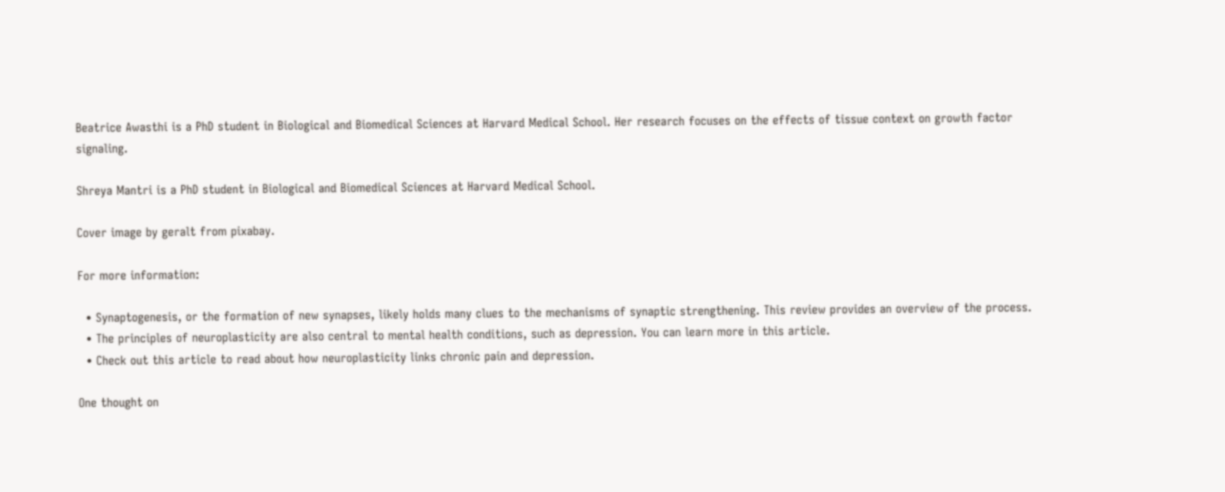Beatrice Awasthi is a PhD student in Biological and Biomedical Sciences at Harvard Medical School. Her research focuses on the effects of tissue context on growth factor signaling.

Shreya Mantri is a PhD student in Biological and Biomedical Sciences at Harvard Medical School.

Cover image by geralt from pixabay.

For more information:

  • Synaptogenesis, or the formation of new synapses, likely holds many clues to the mechanisms of synaptic strengthening. This review provides an overview of the process.
  • The principles of neuroplasticity are also central to mental health conditions, such as depression. You can learn more in this article.
  • Check out this article to read about how neuroplasticity links chronic pain and depression.

One thought on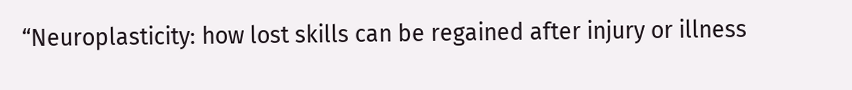“Neuroplasticity: how lost skills can be regained after injury or illness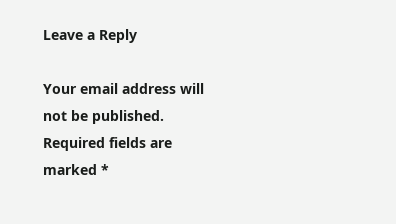Leave a Reply

Your email address will not be published. Required fields are marked *